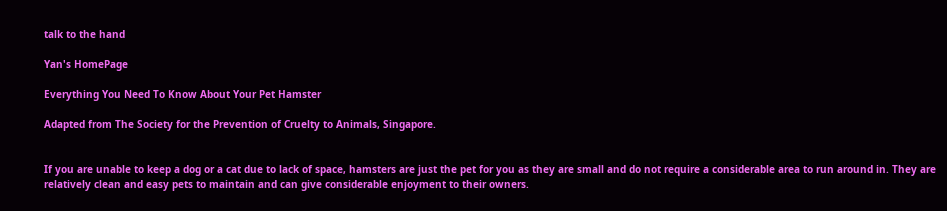talk to the hand

Yan's HomePage

Everything You Need To Know About Your Pet Hamster

Adapted from The Society for the Prevention of Cruelty to Animals, Singapore.


If you are unable to keep a dog or a cat due to lack of space, hamsters are just the pet for you as they are small and do not require a considerable area to run around in. They are relatively clean and easy pets to maintain and can give considerable enjoyment to their owners.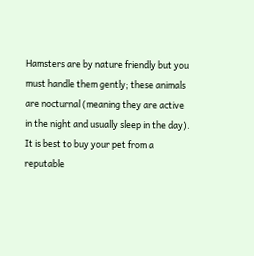Hamsters are by nature friendly but you must handle them gently; these animals are nocturnal (meaning they are active in the night and usually sleep in the day). It is best to buy your pet from a reputable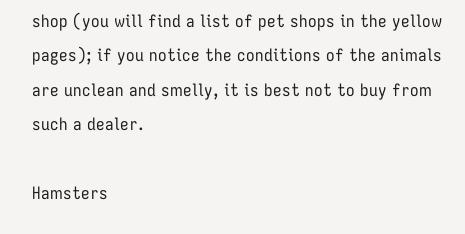shop (you will find a list of pet shops in the yellow pages); if you notice the conditions of the animals are unclean and smelly, it is best not to buy from such a dealer.

Hamsters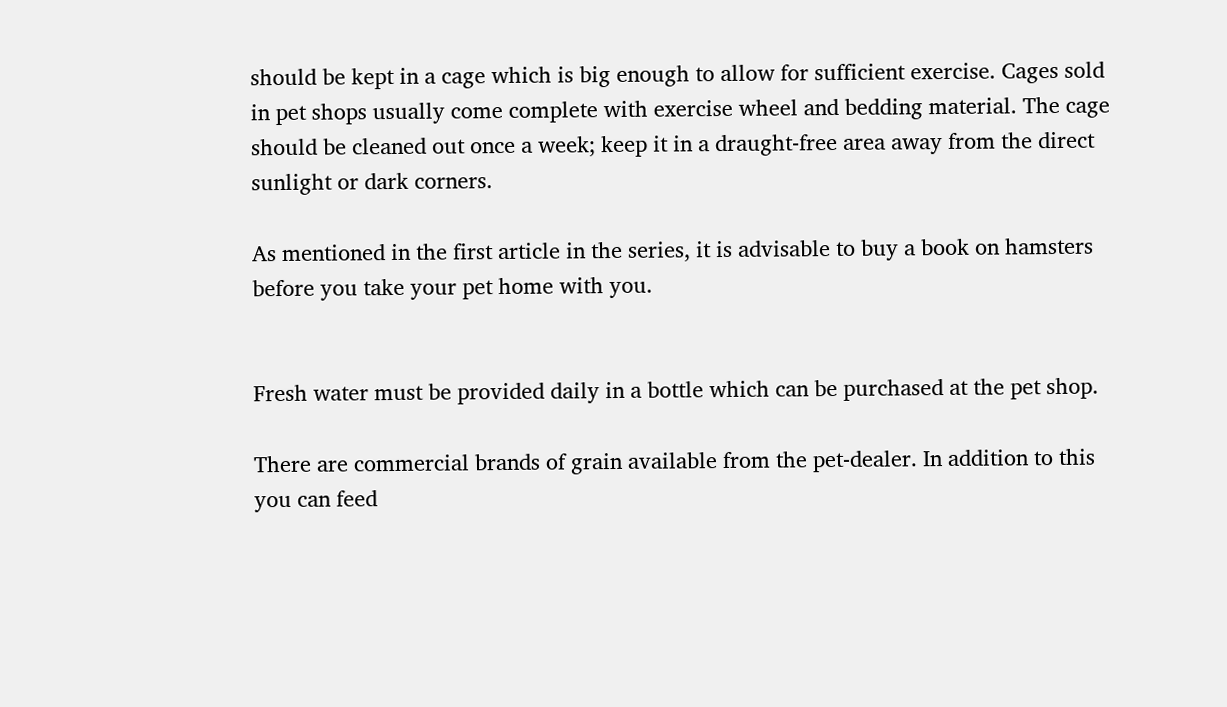should be kept in a cage which is big enough to allow for sufficient exercise. Cages sold in pet shops usually come complete with exercise wheel and bedding material. The cage should be cleaned out once a week; keep it in a draught-free area away from the direct sunlight or dark corners.

As mentioned in the first article in the series, it is advisable to buy a book on hamsters before you take your pet home with you.


Fresh water must be provided daily in a bottle which can be purchased at the pet shop.

There are commercial brands of grain available from the pet-dealer. In addition to this you can feed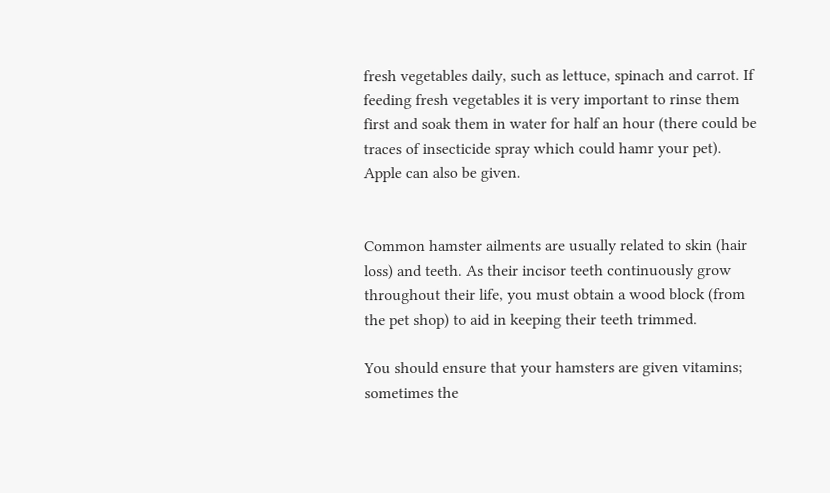fresh vegetables daily, such as lettuce, spinach and carrot. If feeding fresh vegetables it is very important to rinse them first and soak them in water for half an hour (there could be traces of insecticide spray which could hamr your pet). Apple can also be given.


Common hamster ailments are usually related to skin (hair loss) and teeth. As their incisor teeth continuously grow throughout their life, you must obtain a wood block (from the pet shop) to aid in keeping their teeth trimmed.

You should ensure that your hamsters are given vitamins; sometimes the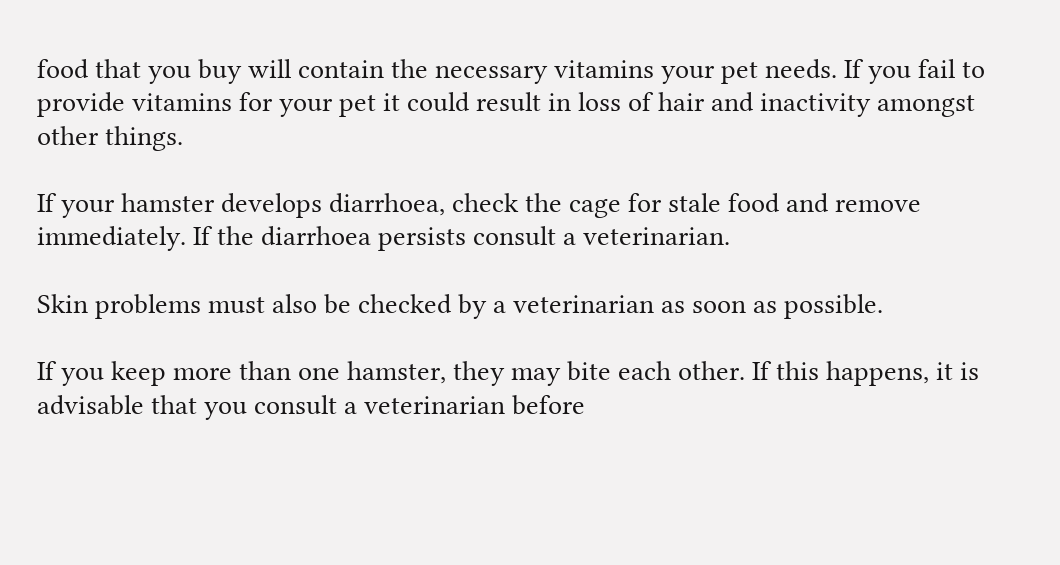food that you buy will contain the necessary vitamins your pet needs. If you fail to provide vitamins for your pet it could result in loss of hair and inactivity amongst other things.

If your hamster develops diarrhoea, check the cage for stale food and remove immediately. If the diarrhoea persists consult a veterinarian.

Skin problems must also be checked by a veterinarian as soon as possible.

If you keep more than one hamster, they may bite each other. If this happens, it is advisable that you consult a veterinarian before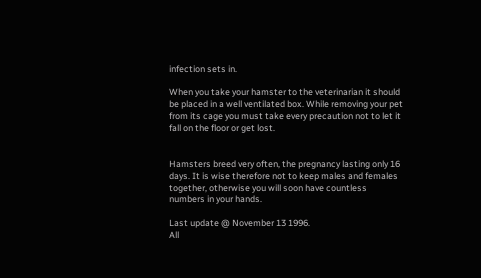infection sets in.

When you take your hamster to the veterinarian it should be placed in a well ventilated box. While removing your pet from its cage you must take every precaution not to let it fall on the floor or get lost.


Hamsters breed very often, the pregnancy lasting only 16 days. It is wise therefore not to keep males and females together, otherwise you will soon have countless numbers in your hands.

Last update @ November 13 1996.
All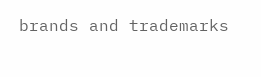brands and trademarks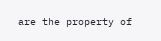are the property of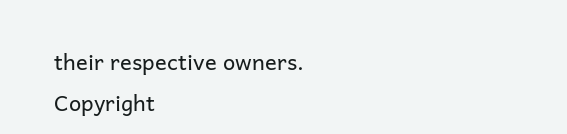their respective owners.
Copyright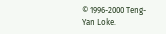© 1996-2000 Teng-Yan Loke.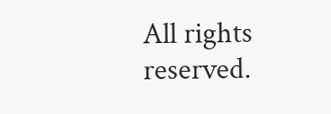All rights reserved.